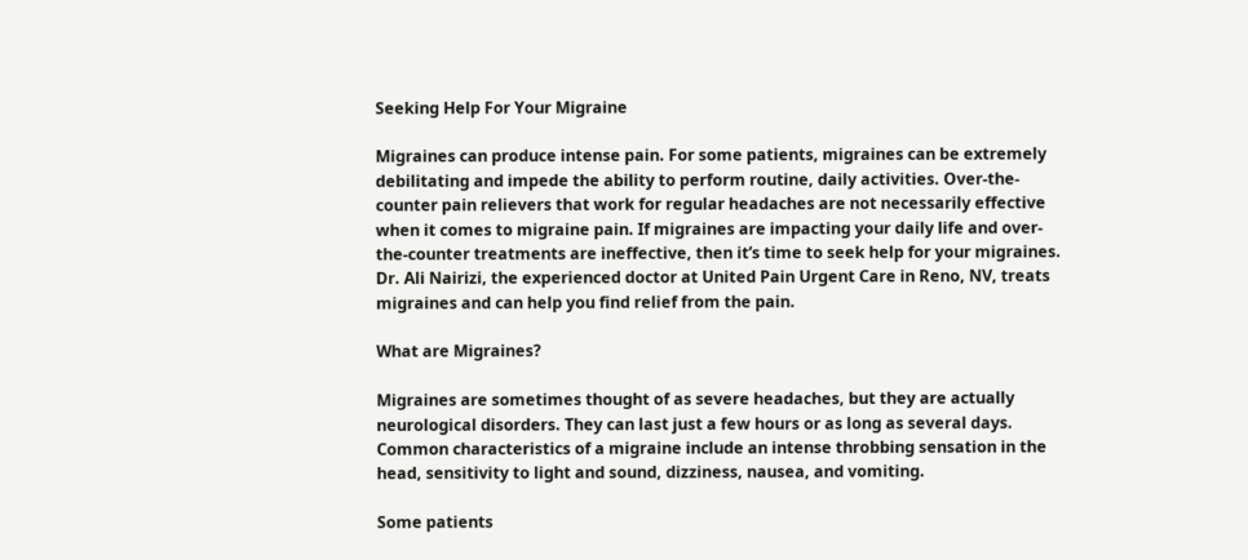Seeking Help For Your Migraine

Migraines can produce intense pain. For some patients, migraines can be extremely debilitating and impede the ability to perform routine, daily activities. Over-the-counter pain relievers that work for regular headaches are not necessarily effective when it comes to migraine pain. If migraines are impacting your daily life and over-the-counter treatments are ineffective, then it’s time to seek help for your migraines. Dr. Ali Nairizi, the experienced doctor at United Pain Urgent Care in Reno, NV, treats migraines and can help you find relief from the pain.

What are Migraines?

Migraines are sometimes thought of as severe headaches, but they are actually neurological disorders. They can last just a few hours or as long as several days. Common characteristics of a migraine include an intense throbbing sensation in the head, sensitivity to light and sound, dizziness, nausea, and vomiting.

Some patients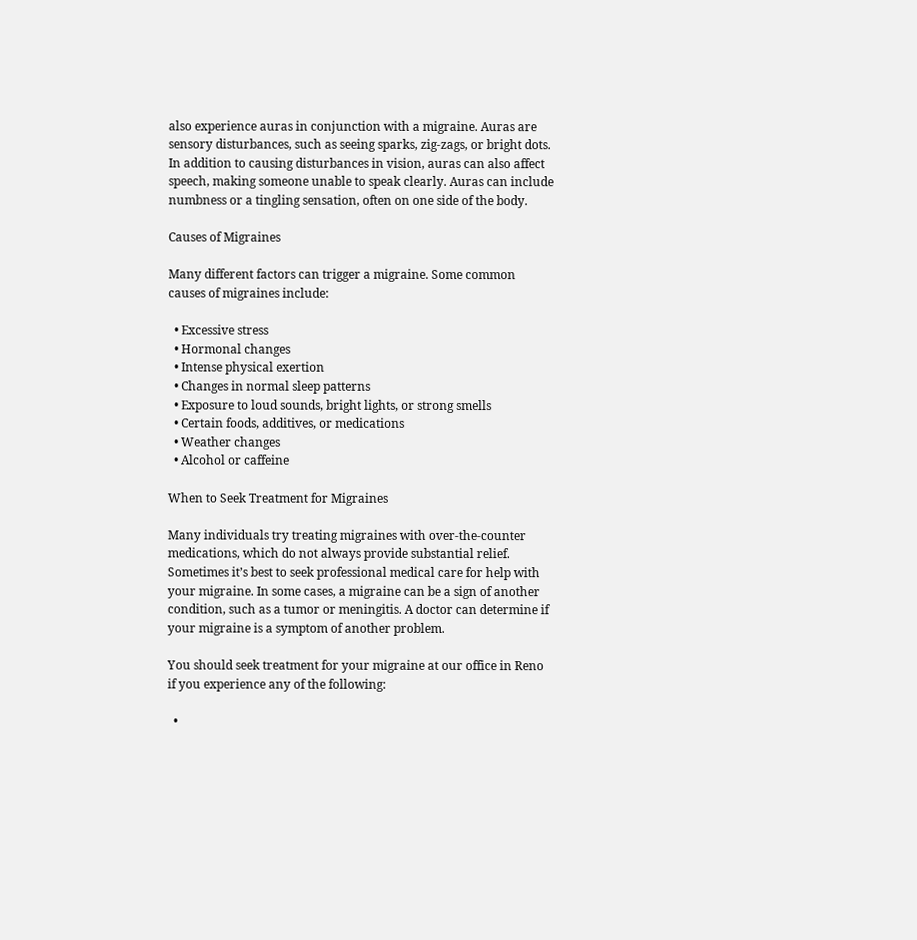also experience auras in conjunction with a migraine. Auras are sensory disturbances, such as seeing sparks, zig-zags, or bright dots. In addition to causing disturbances in vision, auras can also affect speech, making someone unable to speak clearly. Auras can include numbness or a tingling sensation, often on one side of the body.

Causes of Migraines

Many different factors can trigger a migraine. Some common causes of migraines include:

  • Excessive stress
  • Hormonal changes
  • Intense physical exertion
  • Changes in normal sleep patterns
  • Exposure to loud sounds, bright lights, or strong smells
  • Certain foods, additives, or medications
  • Weather changes
  • Alcohol or caffeine

When to Seek Treatment for Migraines

Many individuals try treating migraines with over-the-counter medications, which do not always provide substantial relief. Sometimes it’s best to seek professional medical care for help with your migraine. In some cases, a migraine can be a sign of another condition, such as a tumor or meningitis. A doctor can determine if your migraine is a symptom of another problem.

You should seek treatment for your migraine at our office in Reno if you experience any of the following:

  •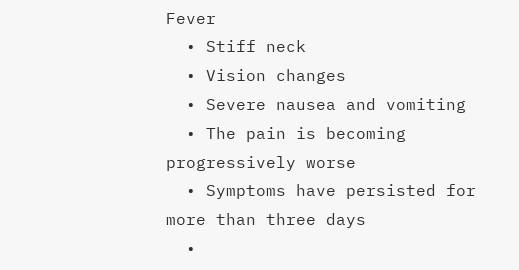Fever
  • Stiff neck
  • Vision changes
  • Severe nausea and vomiting
  • The pain is becoming progressively worse
  • Symptoms have persisted for more than three days
  •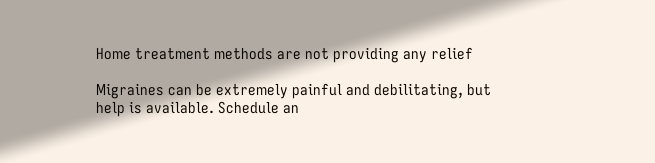Home treatment methods are not providing any relief

Migraines can be extremely painful and debilitating, but help is available. Schedule an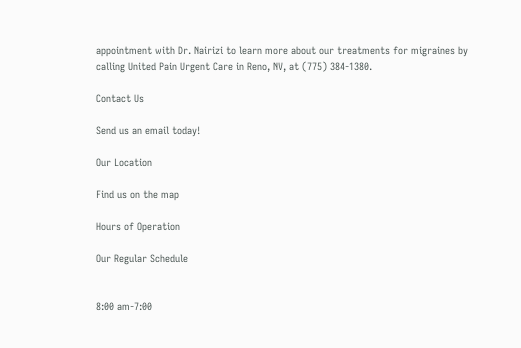appointment with Dr. Nairizi to learn more about our treatments for migraines by calling United Pain Urgent Care in Reno, NV, at (775) 384-1380.

Contact Us

Send us an email today!

Our Location

Find us on the map

Hours of Operation

Our Regular Schedule


8:00 am-7:00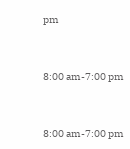pm


8:00 am-7:00 pm


8:00 am-7:00 pm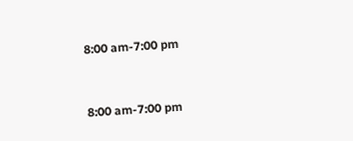8:00 am-7:00 pm


8:00 am-7:00 pm